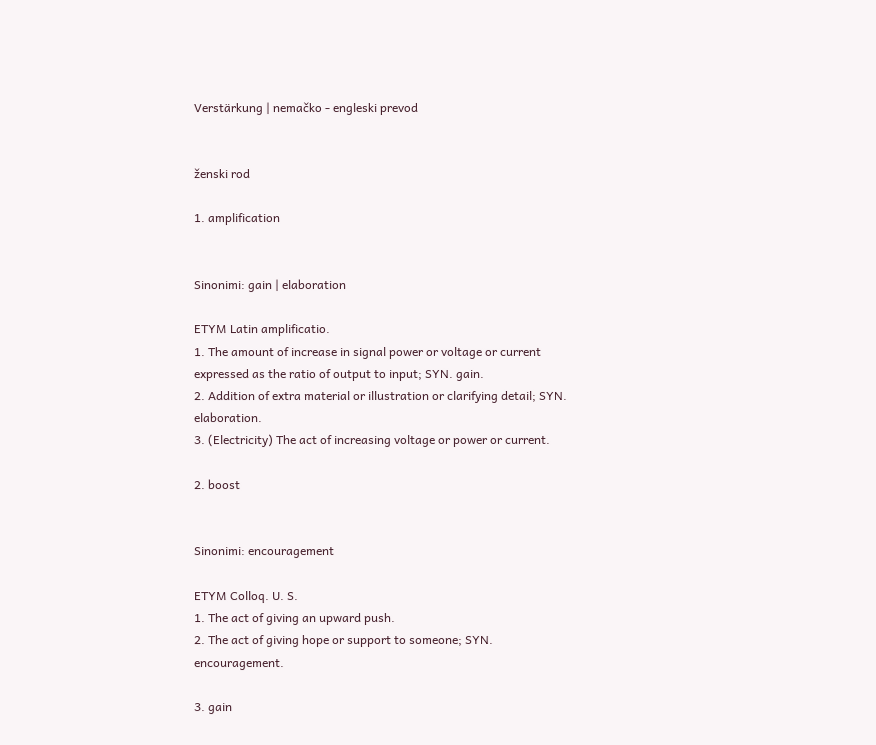Verstärkung | nemačko - engleski prevod


ženski rod

1. amplification


Sinonimi: gain | elaboration

ETYM Latin amplificatio.
1. The amount of increase in signal power or voltage or current expressed as the ratio of output to input; SYN. gain.
2. Addition of extra material or illustration or clarifying detail; SYN. elaboration.
3. (Electricity) The act of increasing voltage or power or current.

2. boost


Sinonimi: encouragement

ETYM Colloq. U. S.
1. The act of giving an upward push.
2. The act of giving hope or support to someone; SYN. encouragement.

3. gain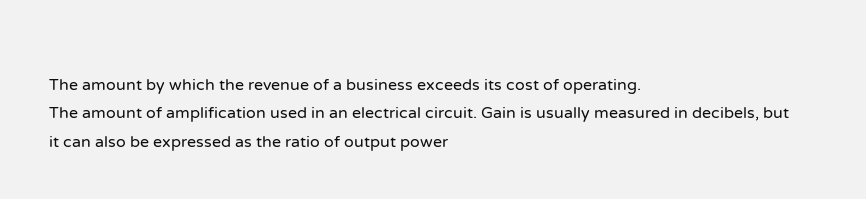The amount by which the revenue of a business exceeds its cost of operating.
The amount of amplification used in an electrical circuit. Gain is usually measured in decibels, but it can also be expressed as the ratio of output power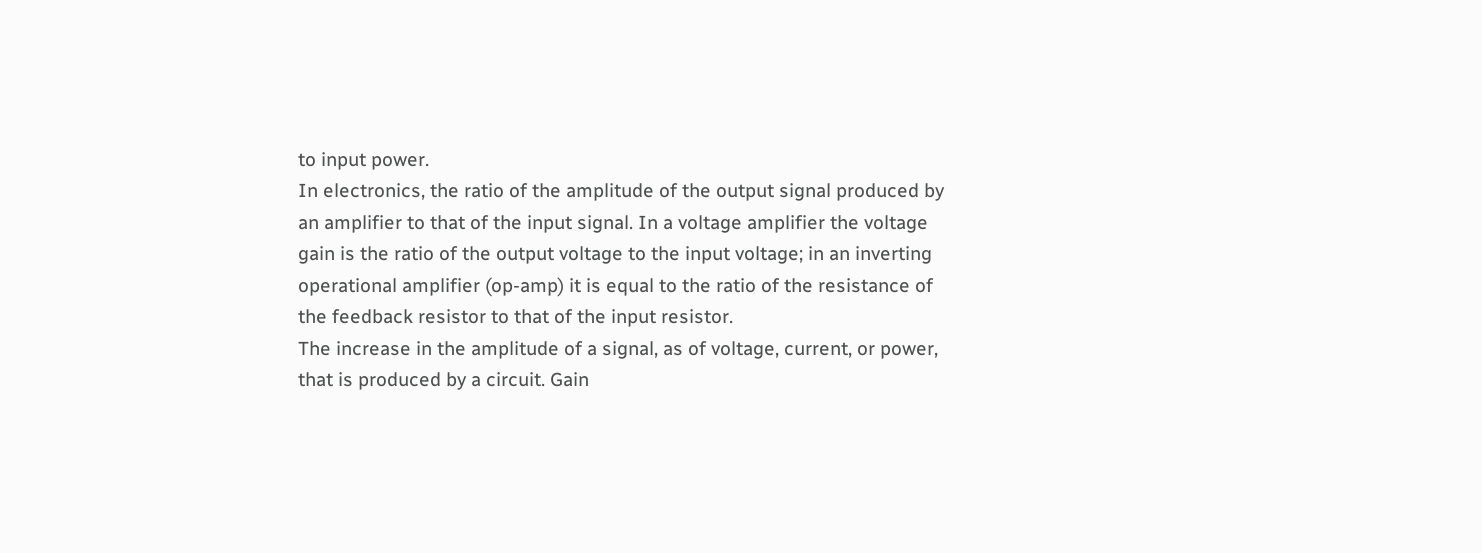to input power.
In electronics, the ratio of the amplitude of the output signal produced by an amplifier to that of the input signal. In a voltage amplifier the voltage gain is the ratio of the output voltage to the input voltage; in an inverting operational amplifier (op-amp) it is equal to the ratio of the resistance of the feedback resistor to that of the input resistor.
The increase in the amplitude of a signal, as of voltage, current, or power, that is produced by a circuit. Gain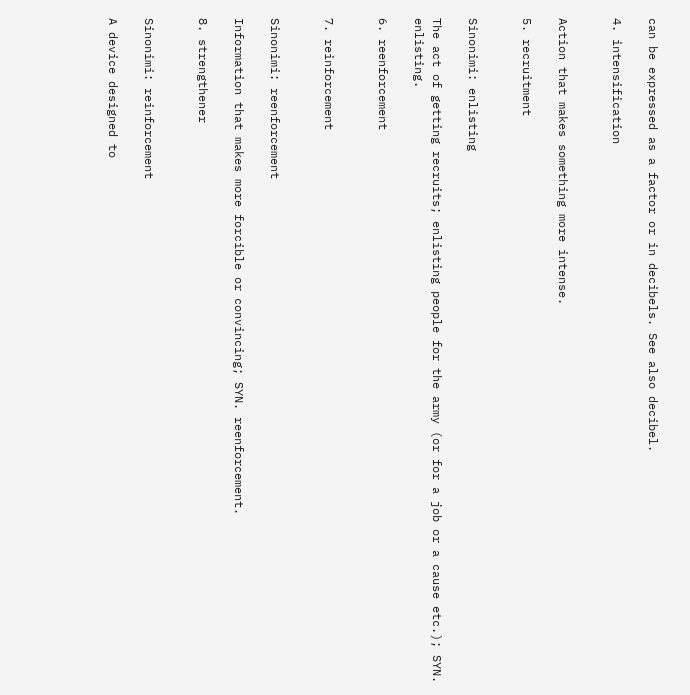can be expressed as a factor or in decibels. See also decibel.

4. intensification


Action that makes something more intense.

5. recruitment


Sinonimi: enlisting

The act of getting recruits; enlisting people for the army (or for a job or a cause etc.); SYN. enlisting.

6. reenforcement


7. reinforcement


Sinonimi: reenforcement

Information that makes more forcible or convincing; SYN. reenforcement.

8. strengthener


Sinonimi: reinforcement

A device designed to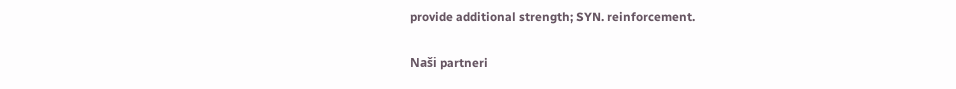provide additional strength; SYN. reinforcement.

Naši partneri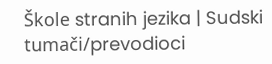Škole stranih jezika | Sudski tumači/prevodioci